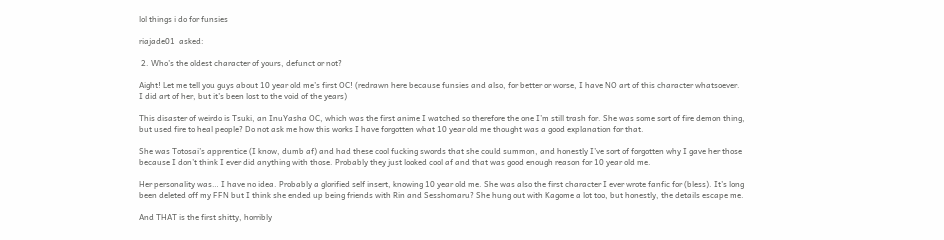lol things i do for funsies

riajade01  asked:

 2. Who’s the oldest character of yours, defunct or not?

Aight! Let me tell you guys about 10 year old me’s first OC! (redrawn here because funsies and also, for better or worse, I have NO art of this character whatsoever. I did art of her, but it’s been lost to the void of the years)

This disaster of weirdo is Tsuki, an InuYasha OC, which was the first anime I watched so therefore the one I’m still trash for. She was some sort of fire demon thing, but used fire to heal people? Do not ask me how this works I have forgotten what 10 year old me thought was a good explanation for that.

She was Totosai’s apprentice (I know, dumb af) and had these cool fucking swords that she could summon, and honestly I’ve sort of forgotten why I gave her those because I don’t think I ever did anything with those. Probably they just looked cool af and that was good enough reason for 10 year old me.

Her personality was… I have no idea. Probably a glorified self insert, knowing 10 year old me. She was also the first character I ever wrote fanfic for (bless). It’s long been deleted off my FFN but I think she ended up being friends with Rin and Sesshomaru? She hung out with Kagome a lot too, but honestly, the details escape me.

And THAT is the first shitty, horribly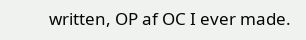written, OP af OC I ever made.